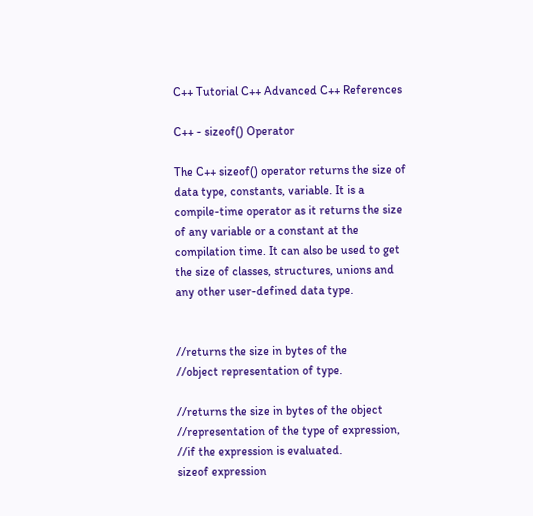C++ Tutorial C++ Advanced C++ References

C++ - sizeof() Operator

The C++ sizeof() operator returns the size of data type, constants, variable. It is a compile-time operator as it returns the size of any variable or a constant at the compilation time. It can also be used to get the size of classes, structures, unions and any other user-defined data type.


//returns the size in bytes of the
//object representation of type.

//returns the size in bytes of the object
//representation of the type of expression,
//if the expression is evaluated.
sizeof expression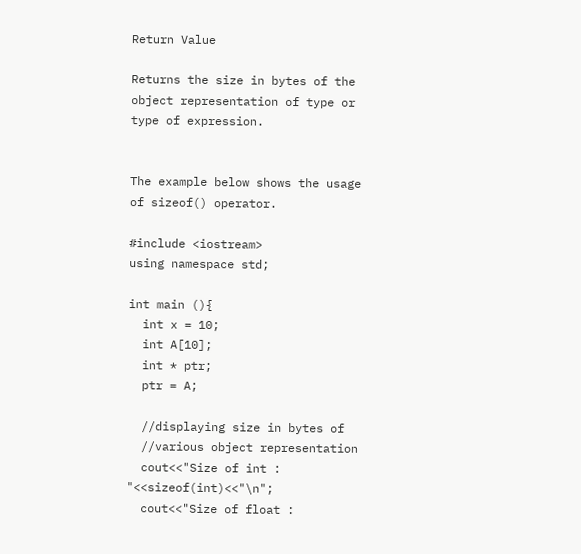Return Value

Returns the size in bytes of the object representation of type or type of expression.


The example below shows the usage of sizeof() operator.

#include <iostream>
using namespace std;

int main (){
  int x = 10;
  int A[10];
  int * ptr;
  ptr = A;

  //displaying size in bytes of
  //various object representation
  cout<<"Size of int : "<<sizeof(int)<<"\n";
  cout<<"Size of float :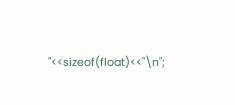"<<sizeof(float)<<"\n";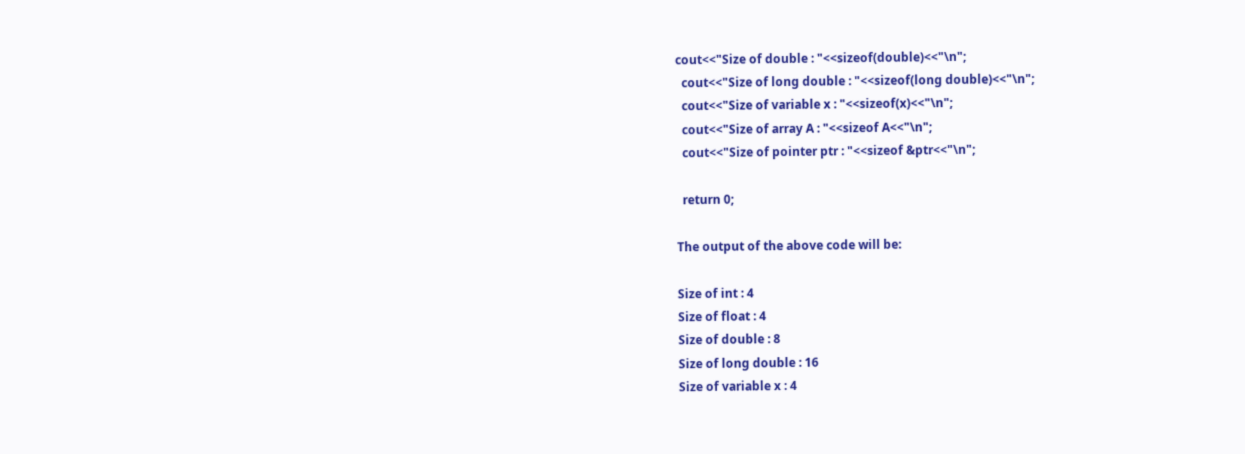cout<<"Size of double : "<<sizeof(double)<<"\n";
  cout<<"Size of long double : "<<sizeof(long double)<<"\n";
  cout<<"Size of variable x : "<<sizeof(x)<<"\n";
  cout<<"Size of array A : "<<sizeof A<<"\n";
  cout<<"Size of pointer ptr : "<<sizeof &ptr<<"\n";

  return 0;

The output of the above code will be:

Size of int : 4
Size of float : 4
Size of double : 8
Size of long double : 16
Size of variable x : 4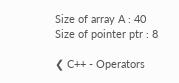Size of array A : 40
Size of pointer ptr : 8

❮ C++ - Operators